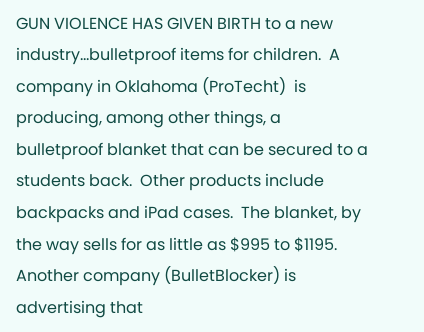GUN VIOLENCE HAS GIVEN BIRTH to a new industry...bulletproof items for children.  A company in Oklahoma (ProTecht)  is producing, among other things, a bulletproof blanket that can be secured to a students back.  Other products include backpacks and iPad cases.  The blanket, by the way sells for as little as $995 to $1195.  Another company (BulletBlocker) is advertising that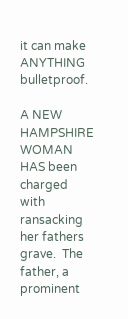it can make ANYTHING bulletproof.

A NEW HAMPSHIRE WOMAN HAS been charged with ransacking her fathers grave.  The father, a prominent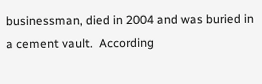businessman, died in 2004 and was buried in a cement vault.  According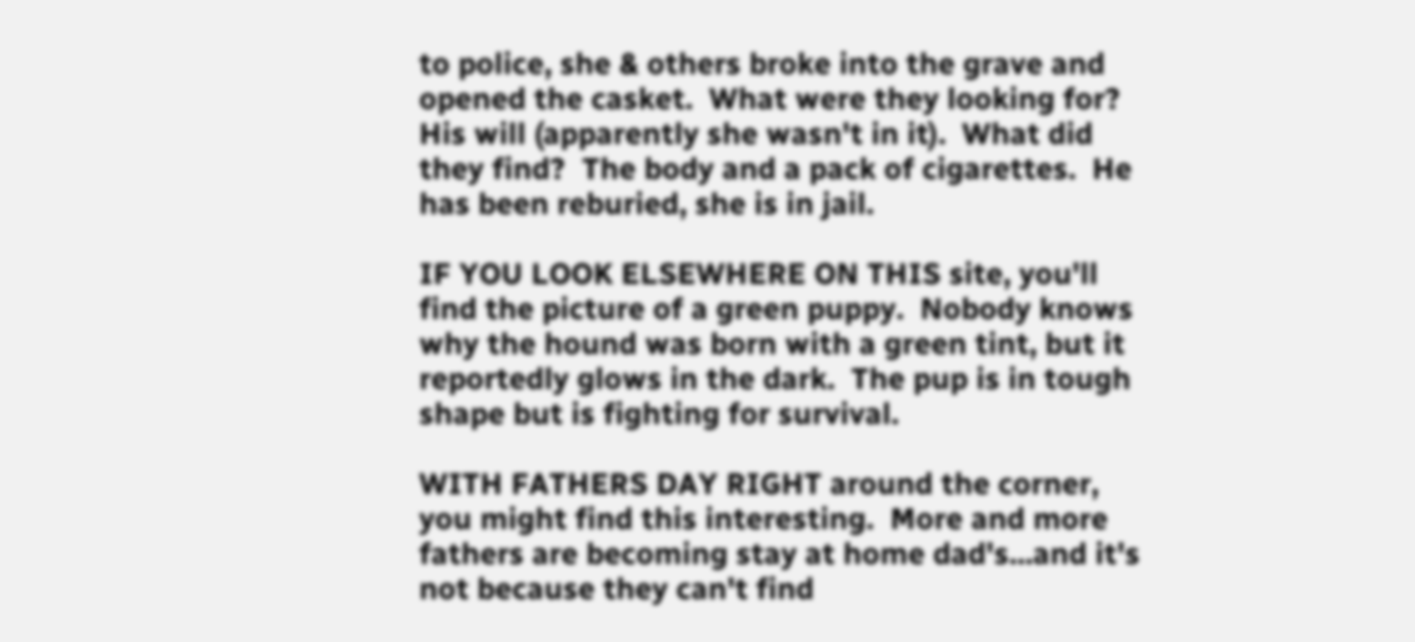to police, she & others broke into the grave and opened the casket.  What were they looking for?  His will (apparently she wasn't in it).  What did they find?  The body and a pack of cigarettes.  He has been reburied, she is in jail.

IF YOU LOOK ELSEWHERE ON THIS site, you'll find the picture of a green puppy.  Nobody knows why the hound was born with a green tint, but it reportedly glows in the dark.  The pup is in tough shape but is fighting for survival.

WITH FATHERS DAY RIGHT around the corner, you might find this interesting.  More and more fathers are becoming stay at home dad's...and it's not because they can't find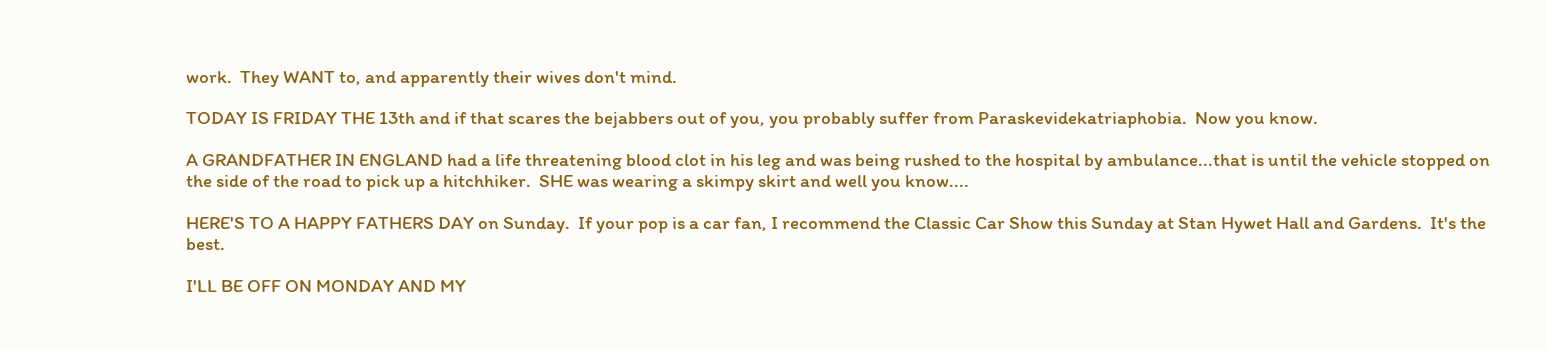work.  They WANT to, and apparently their wives don't mind.

TODAY IS FRIDAY THE 13th and if that scares the bejabbers out of you, you probably suffer from Paraskevidekatriaphobia.  Now you know.

A GRANDFATHER IN ENGLAND had a life threatening blood clot in his leg and was being rushed to the hospital by ambulance...that is until the vehicle stopped on the side of the road to pick up a hitchhiker.  SHE was wearing a skimpy skirt and well you know....

HERE'S TO A HAPPY FATHERS DAY on Sunday.  If your pop is a car fan, I recommend the Classic Car Show this Sunday at Stan Hywet Hall and Gardens.  It's the best.

I'LL BE OFF ON MONDAY AND MY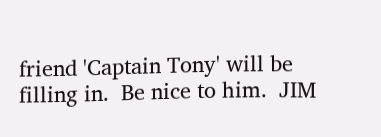friend 'Captain Tony' will be filling in.  Be nice to him.  JIM